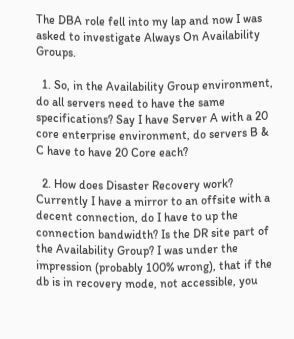The DBA role fell into my lap and now I was asked to investigate Always On Availability Groups.

  1. So, in the Availability Group environment, do all servers need to have the same specifications? Say I have Server A with a 20 core enterprise environment, do servers B & C have to have 20 Core each?

  2. How does Disaster Recovery work? Currently I have a mirror to an offsite with a decent connection, do I have to up the connection bandwidth? Is the DR site part of the Availability Group? I was under the impression (probably 100% wrong), that if the db is in recovery mode, not accessible, you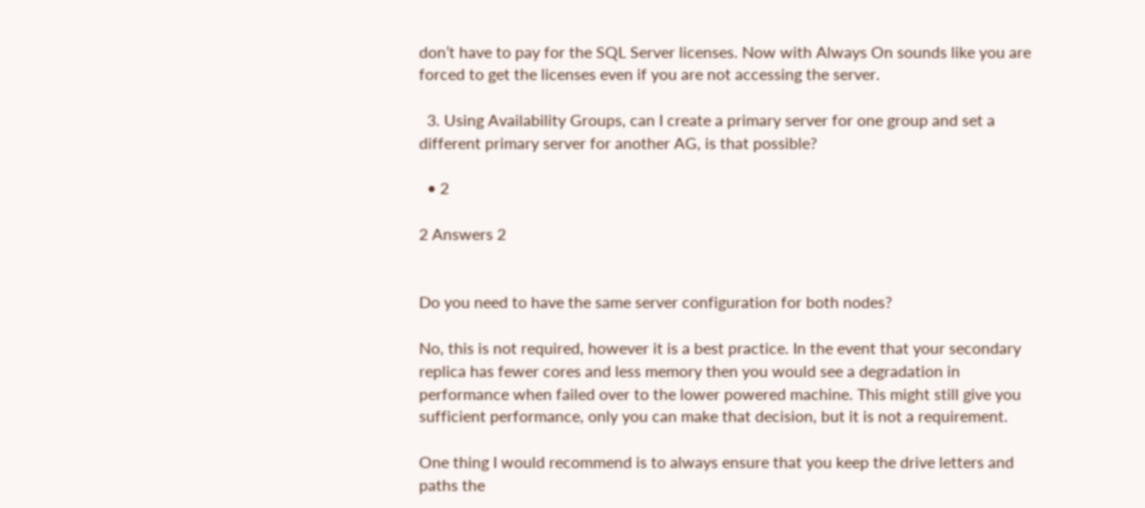don’t have to pay for the SQL Server licenses. Now with Always On sounds like you are forced to get the licenses even if you are not accessing the server.

  3. Using Availability Groups, can I create a primary server for one group and set a different primary server for another AG, is that possible?

  • 2

2 Answers 2


Do you need to have the same server configuration for both nodes?

No, this is not required, however it is a best practice. In the event that your secondary replica has fewer cores and less memory then you would see a degradation in performance when failed over to the lower powered machine. This might still give you sufficient performance, only you can make that decision, but it is not a requirement.

One thing I would recommend is to always ensure that you keep the drive letters and paths the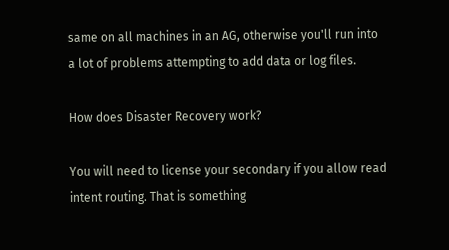same on all machines in an AG, otherwise you'll run into a lot of problems attempting to add data or log files.

How does Disaster Recovery work?

You will need to license your secondary if you allow read intent routing. That is something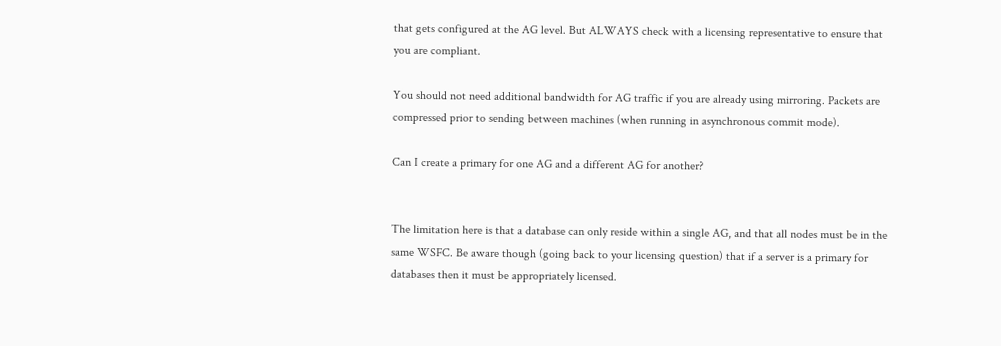that gets configured at the AG level. But ALWAYS check with a licensing representative to ensure that you are compliant.

You should not need additional bandwidth for AG traffic if you are already using mirroring. Packets are compressed prior to sending between machines (when running in asynchronous commit mode).

Can I create a primary for one AG and a different AG for another?


The limitation here is that a database can only reside within a single AG, and that all nodes must be in the same WSFC. Be aware though (going back to your licensing question) that if a server is a primary for databases then it must be appropriately licensed.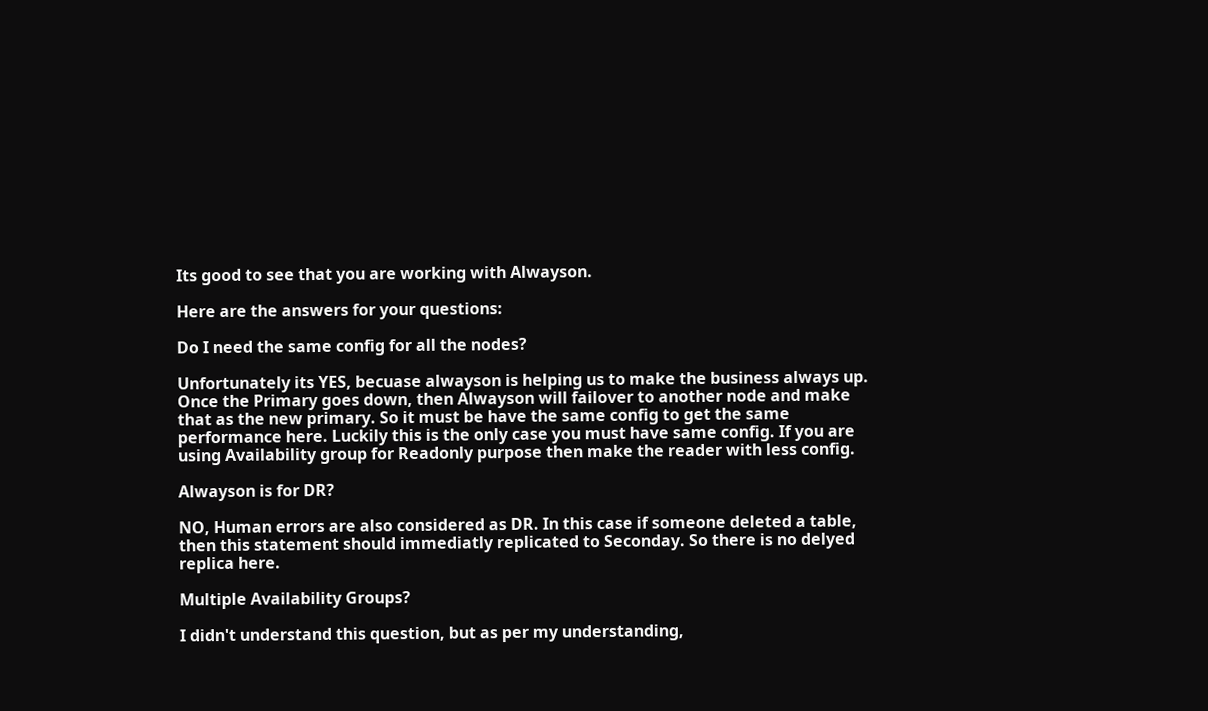Its good to see that you are working with Alwayson.

Here are the answers for your questions:

Do I need the same config for all the nodes?

Unfortunately its YES, becuase alwayson is helping us to make the business always up. Once the Primary goes down, then Alwayson will failover to another node and make that as the new primary. So it must be have the same config to get the same performance here. Luckily this is the only case you must have same config. If you are using Availability group for Readonly purpose then make the reader with less config.

Alwayson is for DR?

NO, Human errors are also considered as DR. In this case if someone deleted a table, then this statement should immediatly replicated to Seconday. So there is no delyed replica here.

Multiple Availability Groups?

I didn't understand this question, but as per my understanding,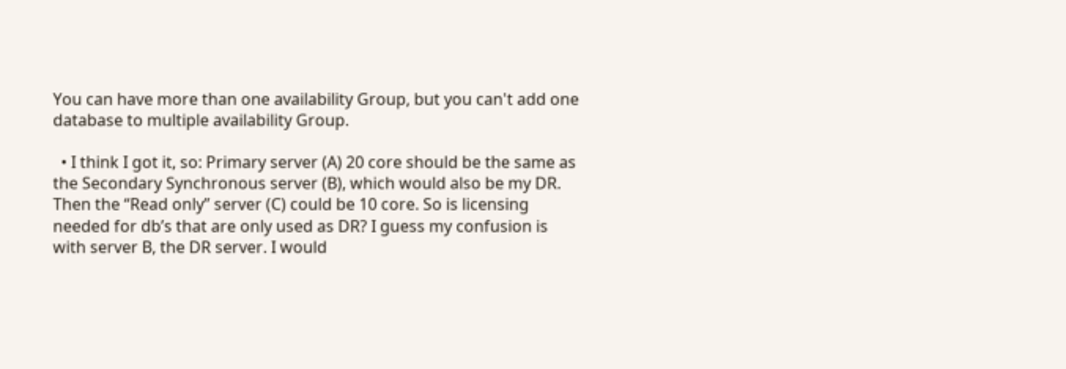You can have more than one availability Group, but you can't add one database to multiple availability Group.

  • I think I got it, so: Primary server (A) 20 core should be the same as the Secondary Synchronous server (B), which would also be my DR. Then the “Read only” server (C) could be 10 core. So is licensing needed for db’s that are only used as DR? I guess my confusion is with server B, the DR server. I would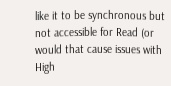like it to be synchronous but not accessible for Read (or would that cause issues with High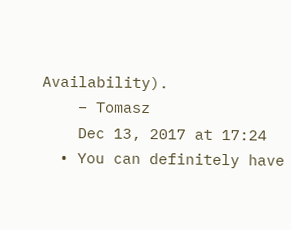Availability).
    – Tomasz
    Dec 13, 2017 at 17:24
  • You can definitely have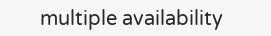multiple availability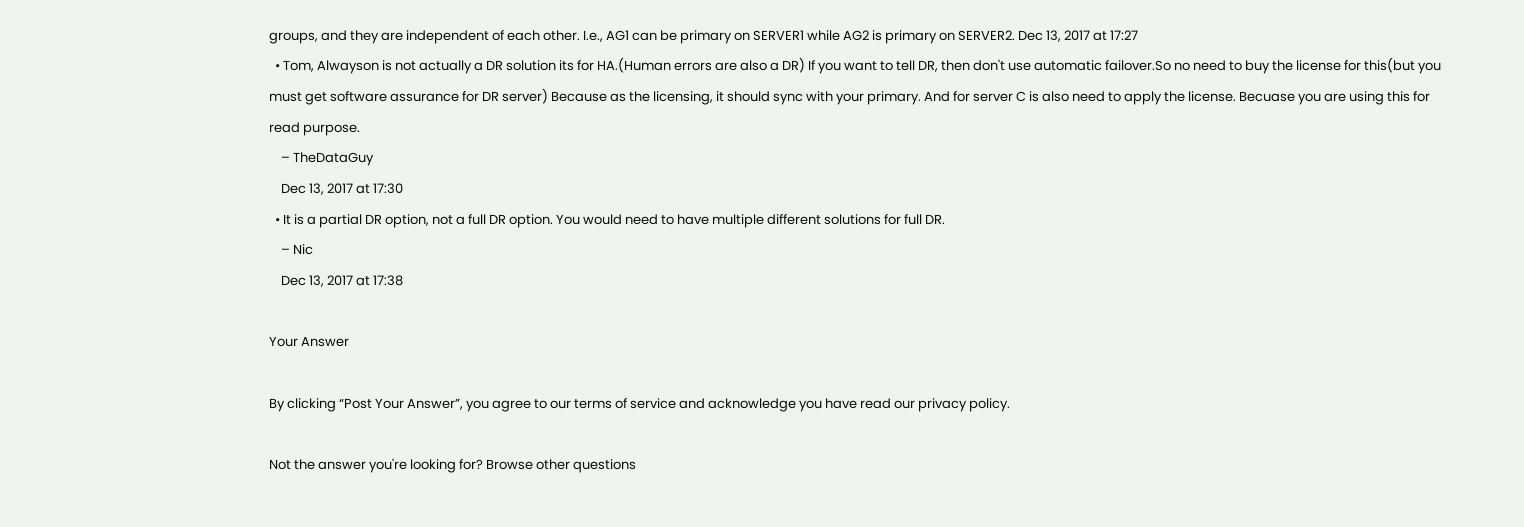groups, and they are independent of each other. I.e., AG1 can be primary on SERVER1 while AG2 is primary on SERVER2. Dec 13, 2017 at 17:27
  • Tom, Alwayson is not actually a DR solution its for HA.(Human errors are also a DR) If you want to tell DR, then don't use automatic failover.So no need to buy the license for this(but you must get software assurance for DR server) Because as the licensing, it should sync with your primary. And for server C is also need to apply the license. Becuase you are using this for read purpose.
    – TheDataGuy
    Dec 13, 2017 at 17:30
  • It is a partial DR option, not a full DR option. You would need to have multiple different solutions for full DR.
    – Nic
    Dec 13, 2017 at 17:38

Your Answer

By clicking “Post Your Answer”, you agree to our terms of service and acknowledge you have read our privacy policy.

Not the answer you're looking for? Browse other questions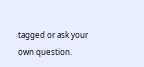tagged or ask your own question.